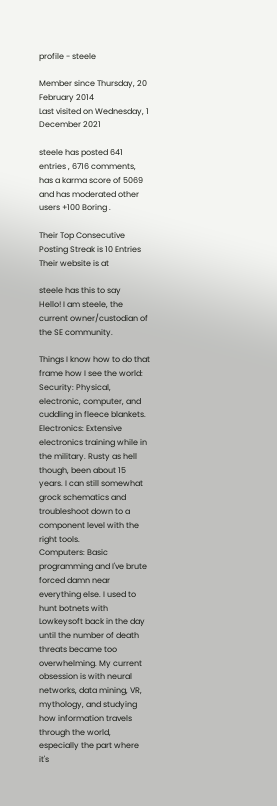profile - steele

Member since Thursday, 20 February 2014
Last visited on Wednesday, 1 December 2021

steele has posted 641 entries , 6716 comments, has a karma score of 5069 and has moderated other users +100 Boring .

Their Top Consecutive Posting Streak is 10 Entries
Their website is at

steele has this to say
Hello! I am steele, the current owner/custodian of the SE community.

Things I know how to do that frame how I see the world:
Security: Physical, electronic, computer, and cuddling in fleece blankets.
Electronics: Extensive electronics training while in the military. Rusty as hell though, been about 15 years. I can still somewhat grock schematics and troubleshoot down to a component level with the right tools.
Computers: Basic programming and I've brute forced damn near everything else. I used to hunt botnets with Lowkeysoft back in the day until the number of death threats became too overwhelming. My current obsession is with neural networks, data mining, VR, mythology, and studying how information travels through the world, especially the part where it's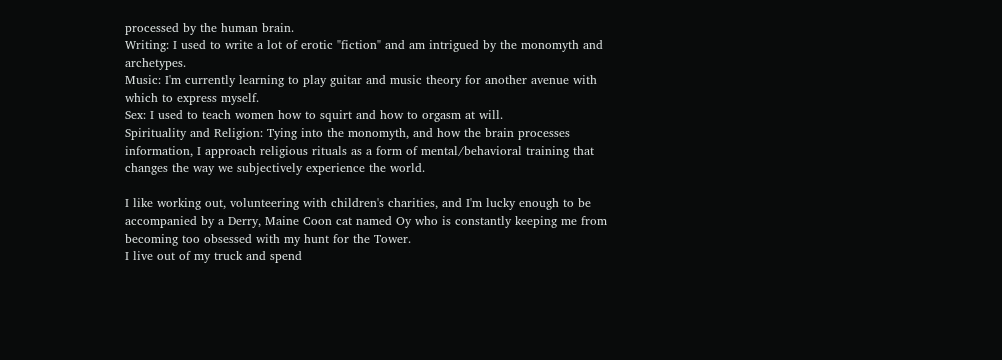processed by the human brain.
Writing: I used to write a lot of erotic "fiction" and am intrigued by the monomyth and archetypes.
Music: I'm currently learning to play guitar and music theory for another avenue with which to express myself.
Sex: I used to teach women how to squirt and how to orgasm at will.
Spirituality and Religion: Tying into the monomyth, and how the brain processes information, I approach religious rituals as a form of mental/behavioral training that changes the way we subjectively experience the world.

I like working out, volunteering with children's charities, and I'm lucky enough to be accompanied by a Derry, Maine Coon cat named Oy who is constantly keeping me from becoming too obsessed with my hunt for the Tower.
I live out of my truck and spend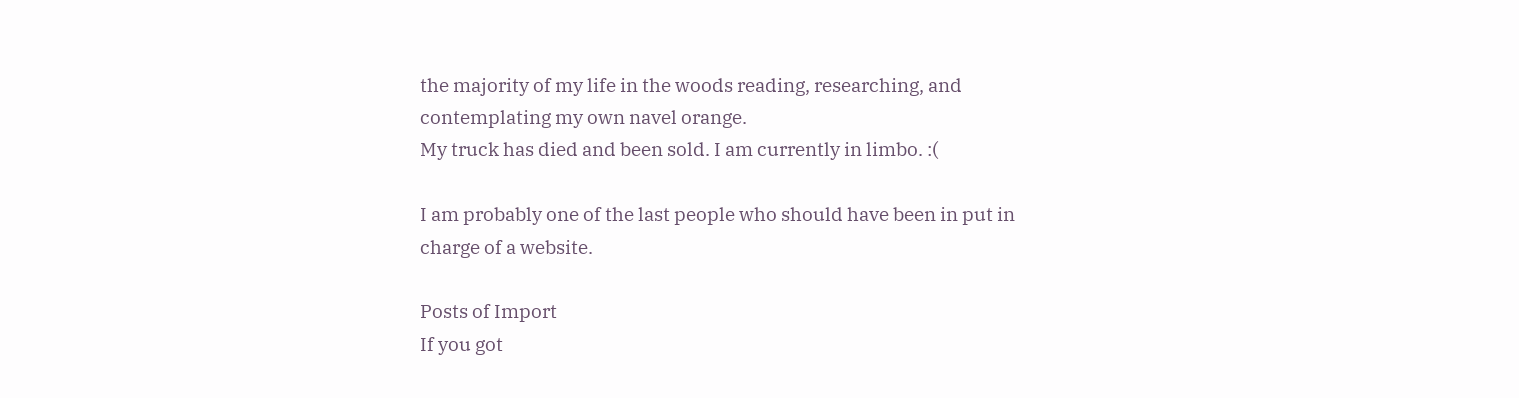the majority of my life in the woods reading, researching, and contemplating my own navel orange.
My truck has died and been sold. I am currently in limbo. :(

I am probably one of the last people who should have been in put in charge of a website.

Posts of Import
If you got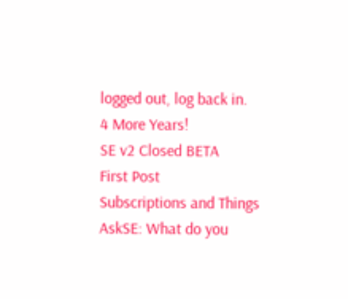logged out, log back in.
4 More Years!
SE v2 Closed BETA
First Post
Subscriptions and Things
AskSE: What do you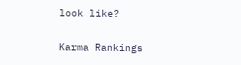look like?

Karma Rankings